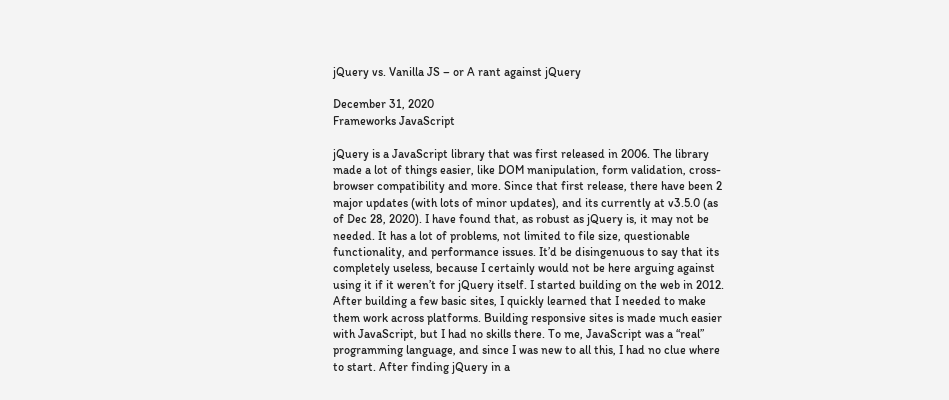jQuery vs. Vanilla JS – or A rant against jQuery

December 31, 2020
Frameworks JavaScript

jQuery is a JavaScript library that was first released in 2006. The library made a lot of things easier, like DOM manipulation, form validation, cross-browser compatibility and more. Since that first release, there have been 2 major updates (with lots of minor updates), and its currently at v3.5.0 (as of Dec 28, 2020). I have found that, as robust as jQuery is, it may not be needed. It has a lot of problems, not limited to file size, questionable functionality, and performance issues. It’d be disingenuous to say that its completely useless, because I certainly would not be here arguing against using it if it weren’t for jQuery itself. I started building on the web in 2012. After building a few basic sites, I quickly learned that I needed to make them work across platforms. Building responsive sites is made much easier with JavaScript, but I had no skills there. To me, JavaScript was a “real” programming language, and since I was new to all this, I had no clue where to start. After finding jQuery in a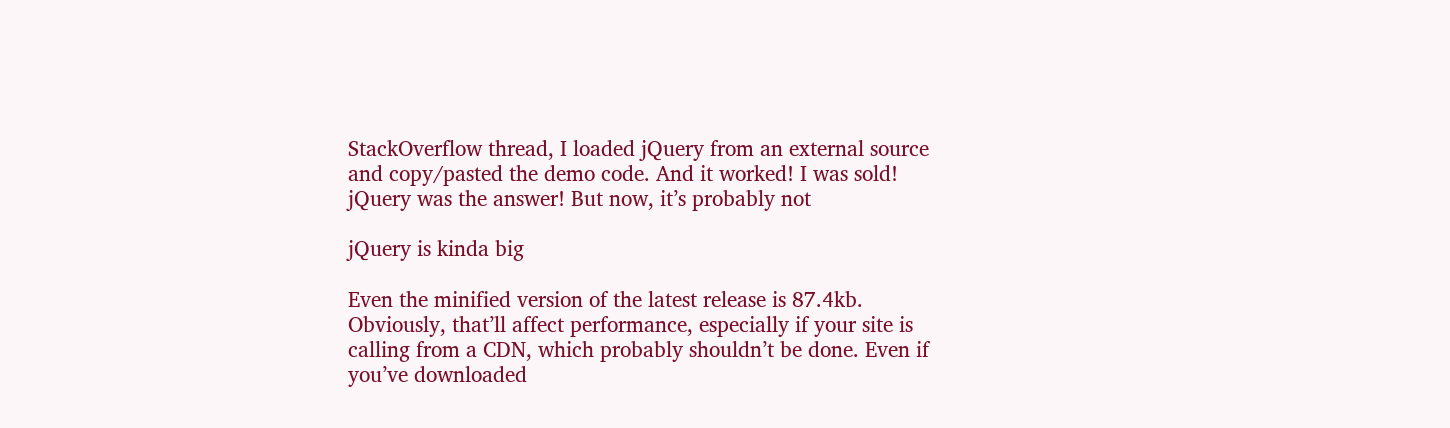StackOverflow thread, I loaded jQuery from an external source and copy/pasted the demo code. And it worked! I was sold! jQuery was the answer! But now, it’s probably not

jQuery is kinda big

Even the minified version of the latest release is 87.4kb. Obviously, that’ll affect performance, especially if your site is calling from a CDN, which probably shouldn’t be done. Even if you’ve downloaded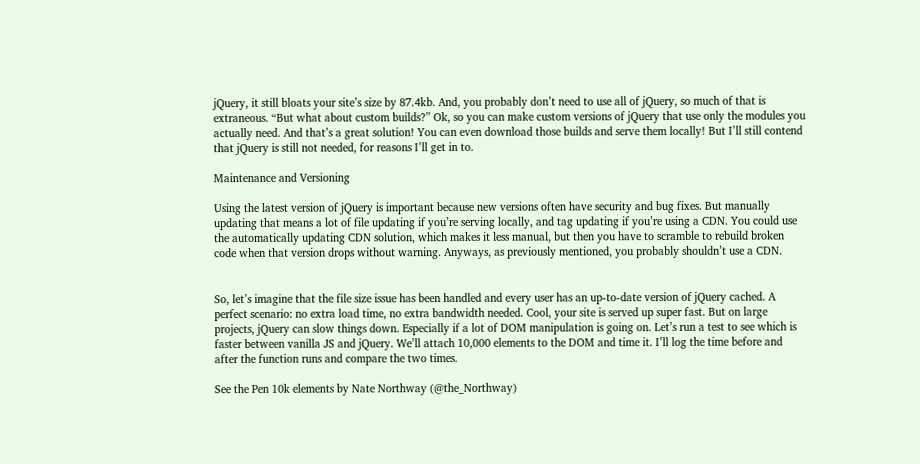jQuery, it still bloats your site’s size by 87.4kb. And, you probably don’t need to use all of jQuery, so much of that is extraneous. “But what about custom builds?” Ok, so you can make custom versions of jQuery that use only the modules you actually need. And that’s a great solution! You can even download those builds and serve them locally! But I’ll still contend that jQuery is still not needed, for reasons I’ll get in to.

Maintenance and Versioning

Using the latest version of jQuery is important because new versions often have security and bug fixes. But manually updating that means a lot of file updating if you’re serving locally, and tag updating if you’re using a CDN. You could use the automatically updating CDN solution, which makes it less manual, but then you have to scramble to rebuild broken code when that version drops without warning. Anyways, as previously mentioned, you probably shouldn’t use a CDN.


So, let’s imagine that the file size issue has been handled and every user has an up-to-date version of jQuery cached. A perfect scenario: no extra load time, no extra bandwidth needed. Cool, your site is served up super fast. But on large projects, jQuery can slow things down. Especially if a lot of DOM manipulation is going on. Let’s run a test to see which is faster between vanilla JS and jQuery. We’ll attach 10,000 elements to the DOM and time it. I’ll log the time before and after the function runs and compare the two times.

See the Pen 10k elements by Nate Northway (@the_Northway)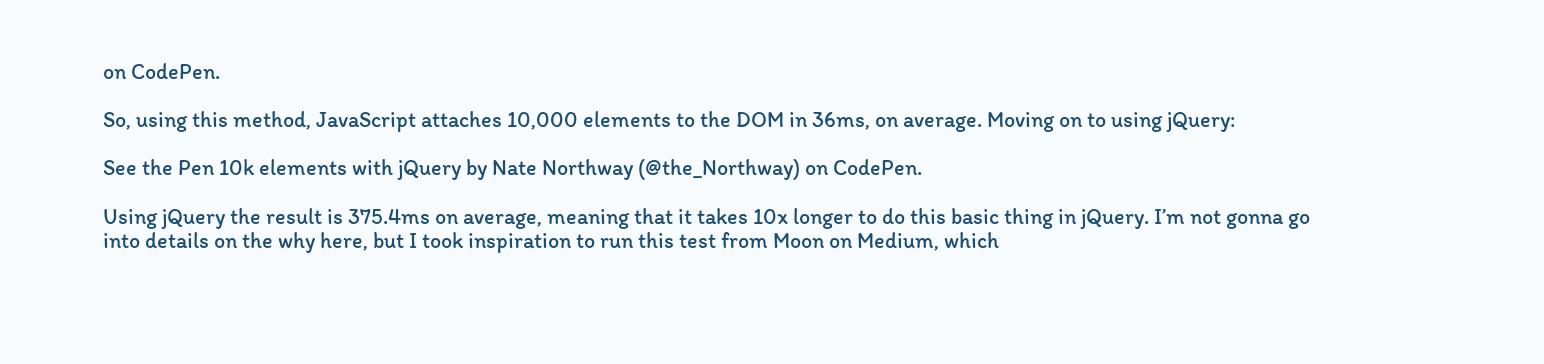on CodePen.

So, using this method, JavaScript attaches 10,000 elements to the DOM in 36ms, on average. Moving on to using jQuery:

See the Pen 10k elements with jQuery by Nate Northway (@the_Northway) on CodePen.

Using jQuery the result is 375.4ms on average, meaning that it takes 10x longer to do this basic thing in jQuery. I’m not gonna go into details on the why here, but I took inspiration to run this test from Moon on Medium, which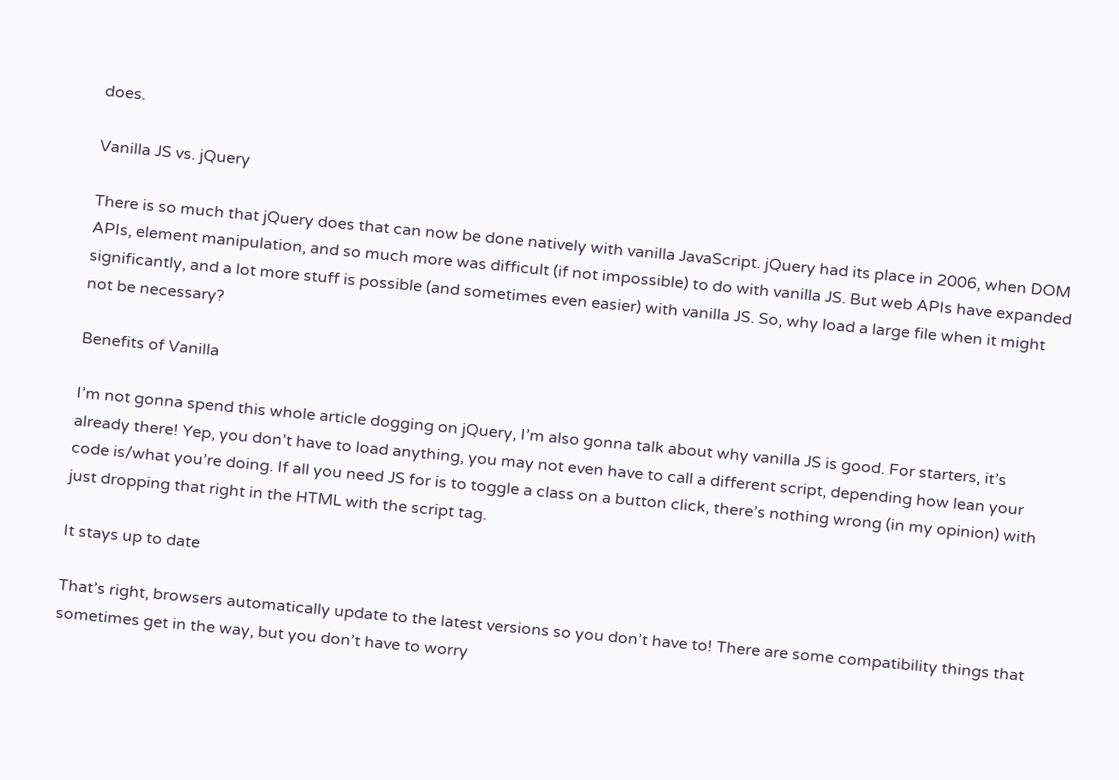does.

Vanilla JS vs. jQuery

There is so much that jQuery does that can now be done natively with vanilla JavaScript. jQuery had its place in 2006, when DOM APIs, element manipulation, and so much more was difficult (if not impossible) to do with vanilla JS. But web APIs have expanded significantly, and a lot more stuff is possible (and sometimes even easier) with vanilla JS. So, why load a large file when it might not be necessary?

Benefits of Vanilla

I’m not gonna spend this whole article dogging on jQuery, I’m also gonna talk about why vanilla JS is good. For starters, it’s already there! Yep, you don’t have to load anything, you may not even have to call a different script, depending how lean your code is/what you’re doing. If all you need JS for is to toggle a class on a button click, there’s nothing wrong (in my opinion) with just dropping that right in the HTML with the script tag.

It stays up to date

That’s right, browsers automatically update to the latest versions so you don’t have to! There are some compatibility things that sometimes get in the way, but you don’t have to worry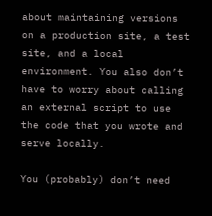about maintaining versions on a production site, a test site, and a local environment. You also don’t have to worry about calling an external script to use the code that you wrote and serve locally.

You (probably) don’t need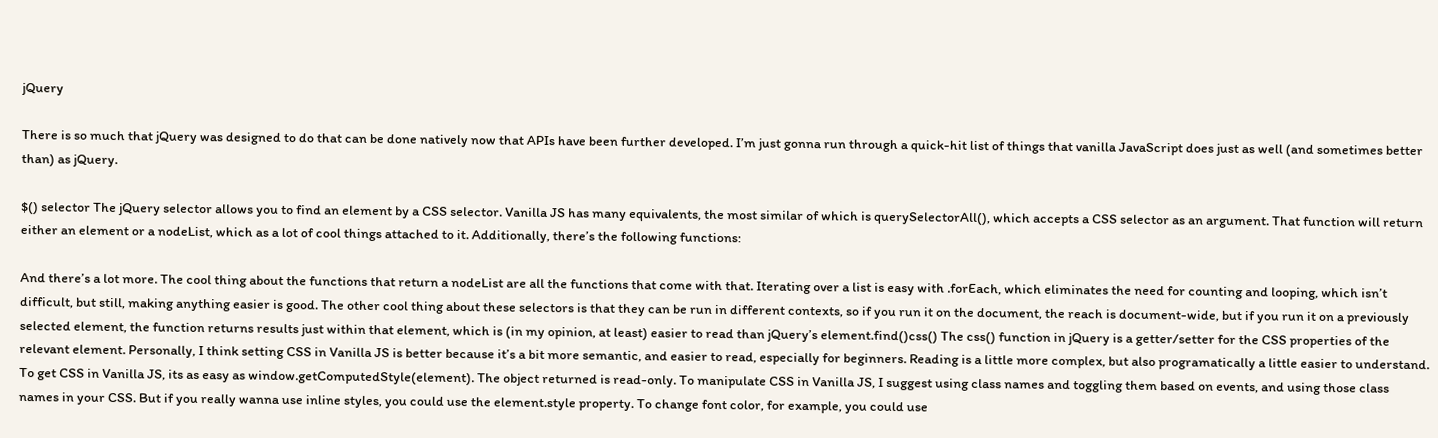jQuery

There is so much that jQuery was designed to do that can be done natively now that APIs have been further developed. I’m just gonna run through a quick-hit list of things that vanilla JavaScript does just as well (and sometimes better than) as jQuery.

$() selector The jQuery selector allows you to find an element by a CSS selector. Vanilla JS has many equivalents, the most similar of which is querySelectorAll(), which accepts a CSS selector as an argument. That function will return either an element or a nodeList, which as a lot of cool things attached to it. Additionally, there’s the following functions:

And there’s a lot more. The cool thing about the functions that return a nodeList are all the functions that come with that. Iterating over a list is easy with .forEach, which eliminates the need for counting and looping, which isn’t difficult, but still, making anything easier is good. The other cool thing about these selectors is that they can be run in different contexts, so if you run it on the document, the reach is document-wide, but if you run it on a previously selected element, the function returns results just within that element, which is (in my opinion, at least) easier to read than jQuery’s element.find()css() The css() function in jQuery is a getter/setter for the CSS properties of the relevant element. Personally, I think setting CSS in Vanilla JS is better because it’s a bit more semantic, and easier to read, especially for beginners. Reading is a little more complex, but also programatically a little easier to understand. To get CSS in Vanilla JS, its as easy as window.getComputedStyle(element). The object returned is read-only. To manipulate CSS in Vanilla JS, I suggest using class names and toggling them based on events, and using those class names in your CSS. But if you really wanna use inline styles, you could use the element.style property. To change font color, for example, you could use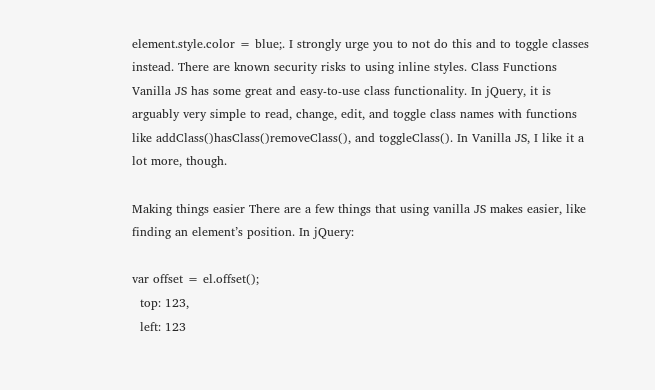element.style.color = blue;. I strongly urge you to not do this and to toggle classes instead. There are known security risks to using inline styles. Class Functions Vanilla JS has some great and easy-to-use class functionality. In jQuery, it is arguably very simple to read, change, edit, and toggle class names with functions like addClass()hasClass()removeClass(), and toggleClass(). In Vanilla JS, I like it a lot more, though.

Making things easier There are a few things that using vanilla JS makes easier, like finding an element’s position. In jQuery:

var offset = el.offset();
  top: 123,
  left: 123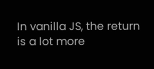In vanilla JS, the return is a lot more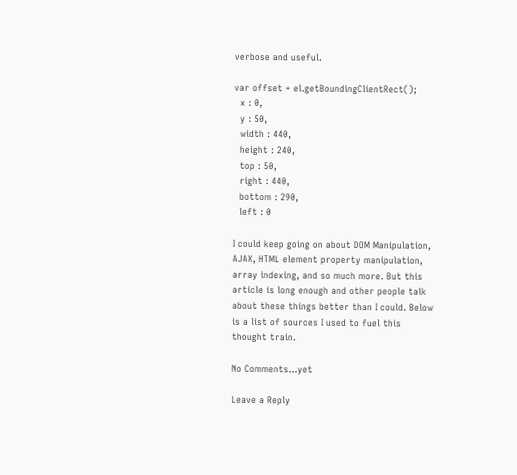verbose and useful.

var offset = el.getBoundingClientRect();
  x : 0,
  y : 50,
  width : 440,
  height : 240,
  top : 50,
  right : 440,
  bottom : 290,
  left : 0

I could keep going on about DOM Manipulation, AJAX, HTML element property manipulation, array indexing, and so much more. But this article is long enough and other people talk about these things better than I could. Below is a list of sources I used to fuel this thought train.

No Comments...yet

Leave a Reply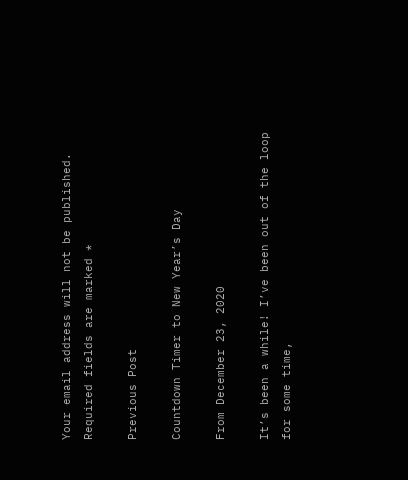Your email address will not be published. Required fields are marked *

Previous Post

Countdown Timer to New Year’s Day

From December 23, 2020

It’s been a while! I’ve been out of the loop for some time,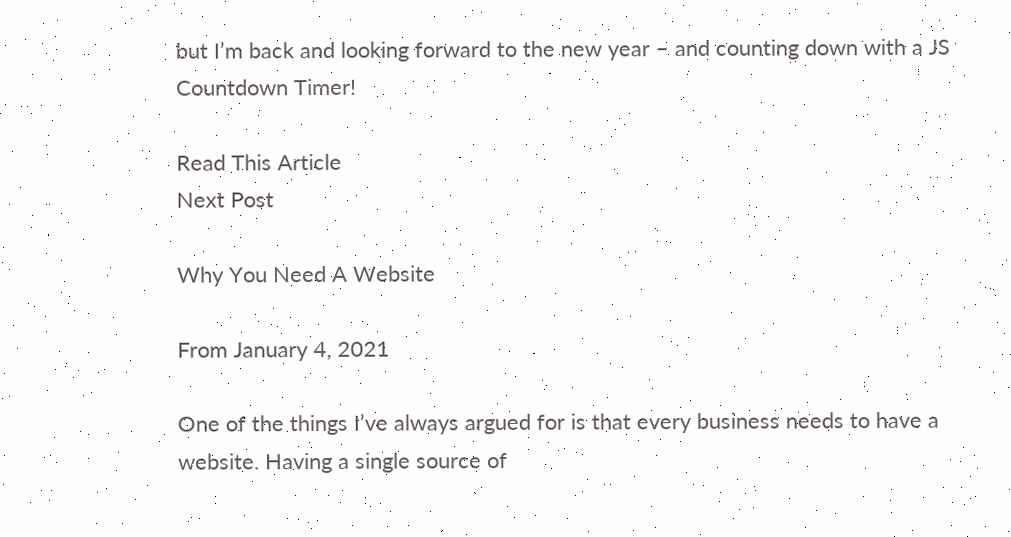but I’m back and looking forward to the new year – and counting down with a JS Countdown Timer!

Read This Article
Next Post

Why You Need A Website

From January 4, 2021

One of the things I’ve always argued for is that every business needs to have a website. Having a single source of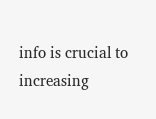info is crucial to increasing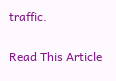traffic.

Read This Article